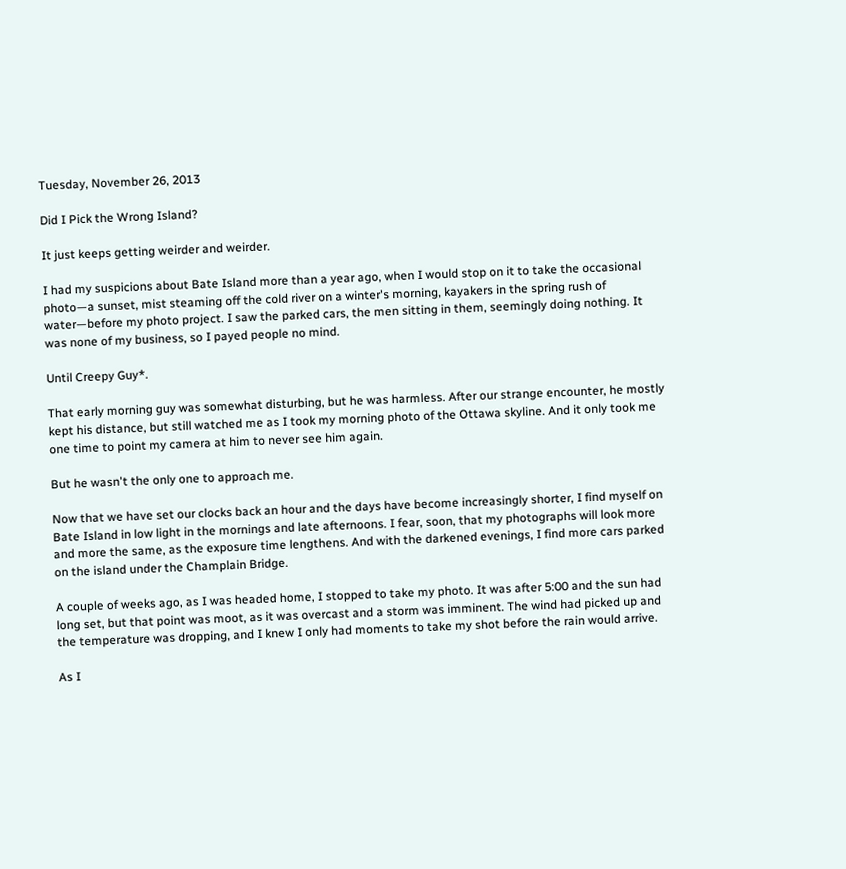Tuesday, November 26, 2013

Did I Pick the Wrong Island?

It just keeps getting weirder and weirder.

I had my suspicions about Bate Island more than a year ago, when I would stop on it to take the occasional photo—a sunset, mist steaming off the cold river on a winter's morning, kayakers in the spring rush of water—before my photo project. I saw the parked cars, the men sitting in them, seemingly doing nothing. It was none of my business, so I payed people no mind.

Until Creepy Guy*.

That early morning guy was somewhat disturbing, but he was harmless. After our strange encounter, he mostly kept his distance, but still watched me as I took my morning photo of the Ottawa skyline. And it only took me one time to point my camera at him to never see him again.

But he wasn't the only one to approach me.

Now that we have set our clocks back an hour and the days have become increasingly shorter, I find myself on Bate Island in low light in the mornings and late afternoons. I fear, soon, that my photographs will look more and more the same, as the exposure time lengthens. And with the darkened evenings, I find more cars parked on the island under the Champlain Bridge.

A couple of weeks ago, as I was headed home, I stopped to take my photo. It was after 5:00 and the sun had long set, but that point was moot, as it was overcast and a storm was imminent. The wind had picked up and the temperature was dropping, and I knew I only had moments to take my shot before the rain would arrive.

As I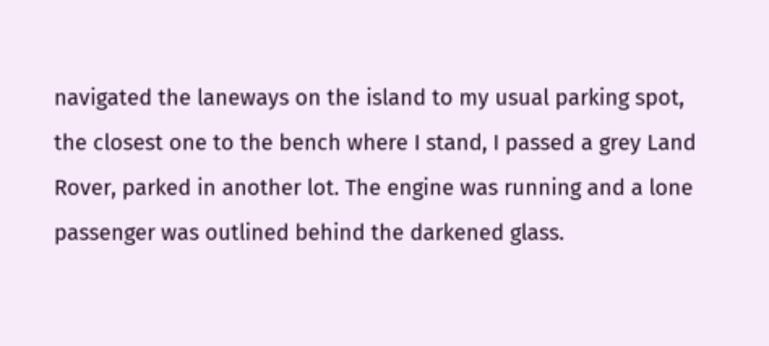navigated the laneways on the island to my usual parking spot, the closest one to the bench where I stand, I passed a grey Land Rover, parked in another lot. The engine was running and a lone passenger was outlined behind the darkened glass.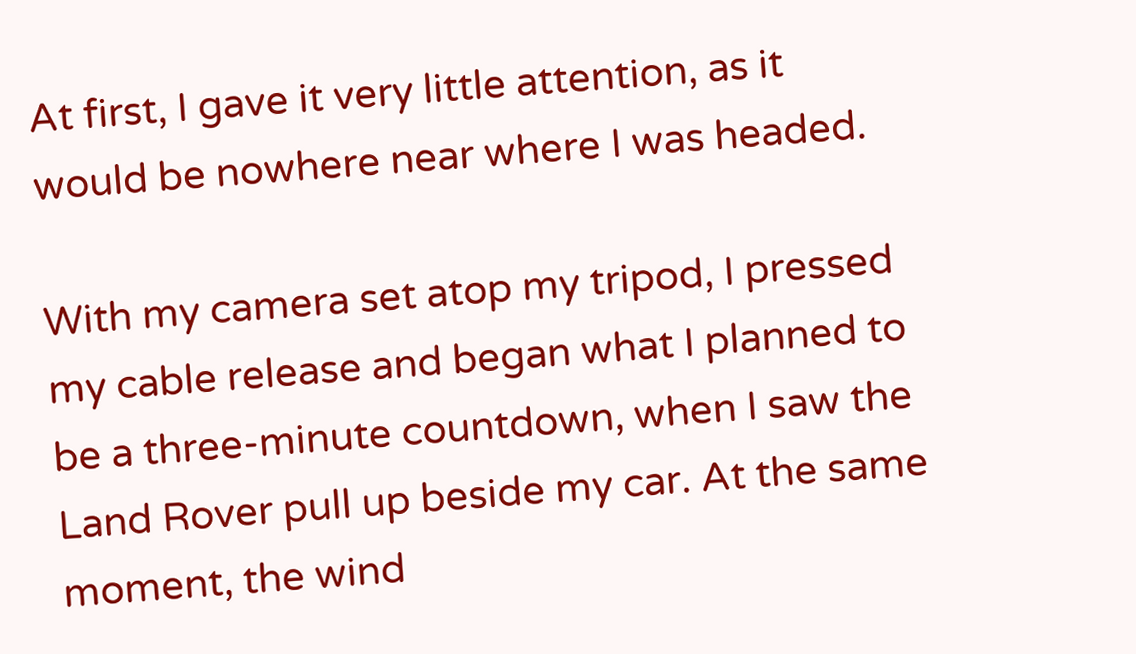At first, I gave it very little attention, as it would be nowhere near where I was headed.

With my camera set atop my tripod, I pressed my cable release and began what I planned to be a three-minute countdown, when I saw the Land Rover pull up beside my car. At the same moment, the wind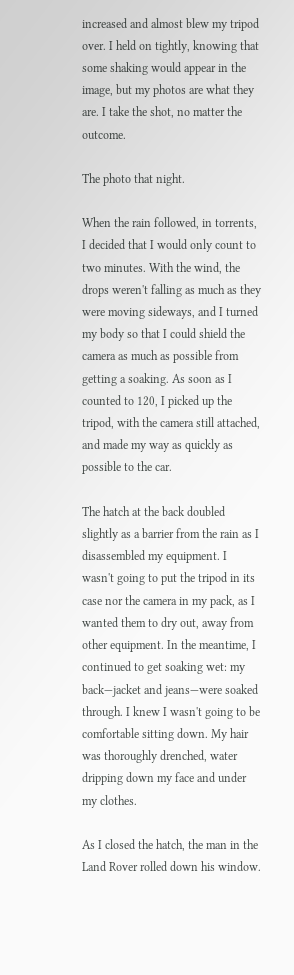increased and almost blew my tripod over. I held on tightly, knowing that some shaking would appear in the image, but my photos are what they are. I take the shot, no matter the outcome.

The photo that night.

When the rain followed, in torrents, I decided that I would only count to two minutes. With the wind, the drops weren't falling as much as they were moving sideways, and I turned my body so that I could shield the camera as much as possible from getting a soaking. As soon as I counted to 120, I picked up the tripod, with the camera still attached, and made my way as quickly as possible to the car.

The hatch at the back doubled slightly as a barrier from the rain as I disassembled my equipment. I wasn't going to put the tripod in its case nor the camera in my pack, as I wanted them to dry out, away from other equipment. In the meantime, I continued to get soaking wet: my back—jacket and jeans—were soaked through. I knew I wasn't going to be comfortable sitting down. My hair was thoroughly drenched, water dripping down my face and under my clothes.

As I closed the hatch, the man in the Land Rover rolled down his window.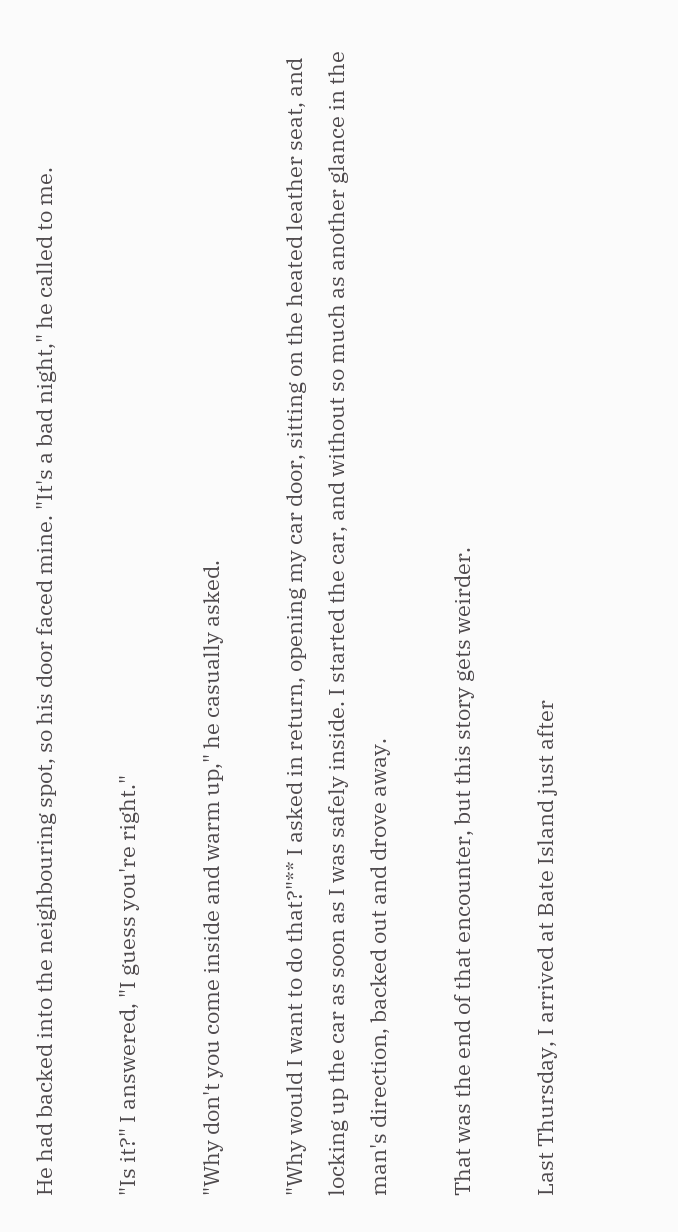He had backed into the neighbouring spot, so his door faced mine. "It's a bad night," he called to me.

"Is it?" I answered, "I guess you're right."

"Why don't you come inside and warm up," he casually asked.

"Why would I want to do that?"** I asked in return, opening my car door, sitting on the heated leather seat, and locking up the car as soon as I was safely inside. I started the car, and without so much as another glance in the man's direction, backed out and drove away.

That was the end of that encounter, but this story gets weirder.

Last Thursday, I arrived at Bate Island just after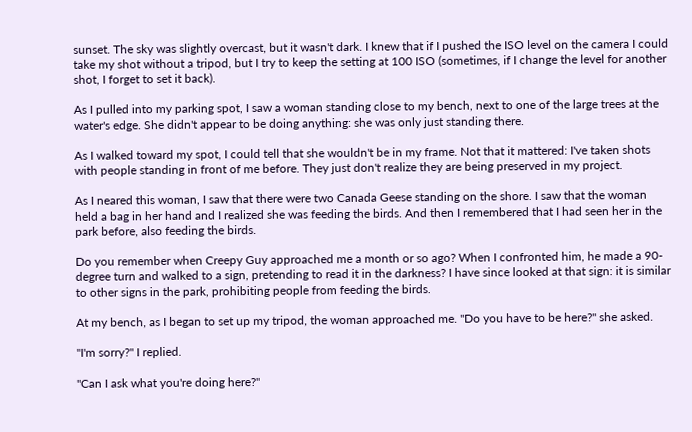sunset. The sky was slightly overcast, but it wasn't dark. I knew that if I pushed the ISO level on the camera I could take my shot without a tripod, but I try to keep the setting at 100 ISO (sometimes, if I change the level for another shot, I forget to set it back).

As I pulled into my parking spot, I saw a woman standing close to my bench, next to one of the large trees at the water's edge. She didn't appear to be doing anything: she was only just standing there.

As I walked toward my spot, I could tell that she wouldn't be in my frame. Not that it mattered: I've taken shots with people standing in front of me before. They just don't realize they are being preserved in my project.

As I neared this woman, I saw that there were two Canada Geese standing on the shore. I saw that the woman held a bag in her hand and I realized she was feeding the birds. And then I remembered that I had seen her in the park before, also feeding the birds.

Do you remember when Creepy Guy approached me a month or so ago? When I confronted him, he made a 90-degree turn and walked to a sign, pretending to read it in the darkness? I have since looked at that sign: it is similar to other signs in the park, prohibiting people from feeding the birds.

At my bench, as I began to set up my tripod, the woman approached me. "Do you have to be here?" she asked.

"I'm sorry?" I replied.

"Can I ask what you're doing here?"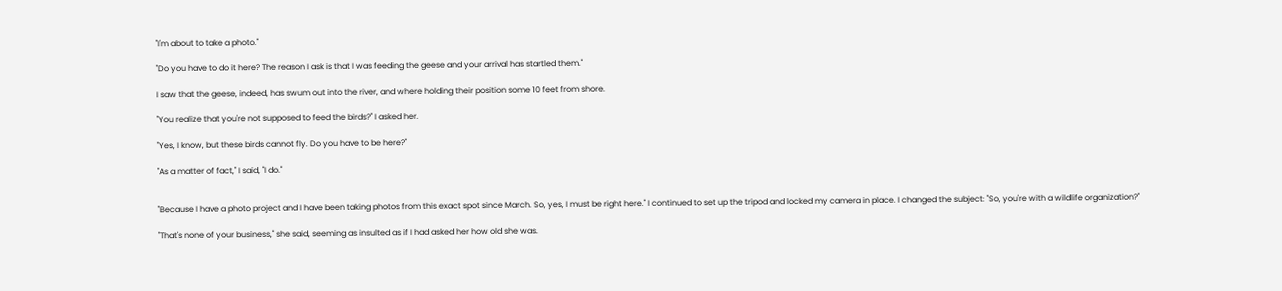"I'm about to take a photo."

"Do you have to do it here? The reason I ask is that I was feeding the geese and your arrival has startled them."

I saw that the geese, indeed, has swum out into the river, and where holding their position some 10 feet from shore.

"You realize that you're not supposed to feed the birds?" I asked her.

"Yes, I know, but these birds cannot fly. Do you have to be here?"

"As a matter of fact," I said, "I do."


"Because I have a photo project and I have been taking photos from this exact spot since March. So, yes, I must be right here." I continued to set up the tripod and locked my camera in place. I changed the subject: "So, you're with a wildlife organization?"

"That's none of your business," she said, seeming as insulted as if I had asked her how old she was.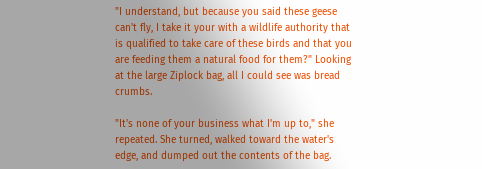"I understand, but because you said these geese can't fly, I take it your with a wildlife authority that is qualified to take care of these birds and that you are feeding them a natural food for them?" Looking at the large Ziplock bag, all I could see was bread crumbs.

"It's none of your business what I'm up to," she repeated. She turned, walked toward the water's edge, and dumped out the contents of the bag.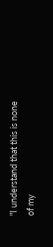"I understand that this is none of my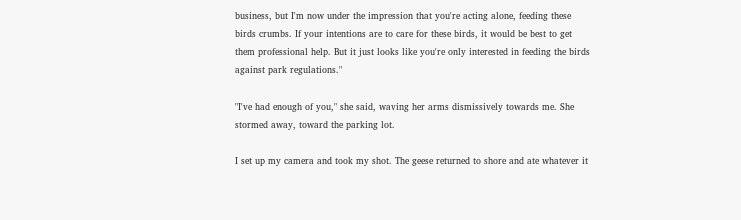business, but I'm now under the impression that you're acting alone, feeding these birds crumbs. If your intentions are to care for these birds, it would be best to get them professional help. But it just looks like you're only interested in feeding the birds against park regulations."

"I've had enough of you," she said, waving her arms dismissively towards me. She stormed away, toward the parking lot.

I set up my camera and took my shot. The geese returned to shore and ate whatever it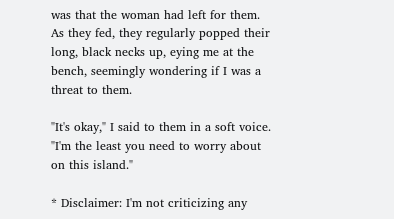was that the woman had left for them. As they fed, they regularly popped their long, black necks up, eying me at the bench, seemingly wondering if I was a threat to them.

"It's okay," I said to them in a soft voice. "I'm the least you need to worry about on this island."

* Disclaimer: I'm not criticizing any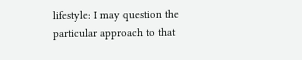lifestyle: I may question the particular approach to that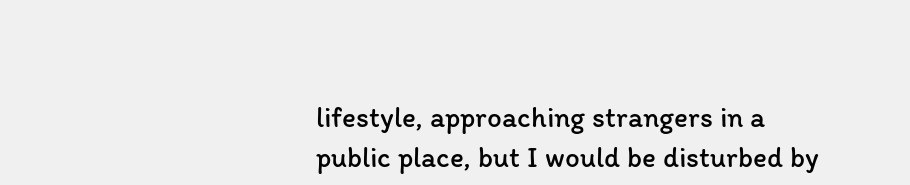lifestyle, approaching strangers in a public place, but I would be disturbed by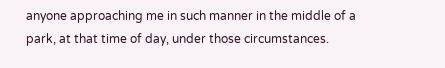anyone approaching me in such manner in the middle of a park, at that time of day, under those circumstances.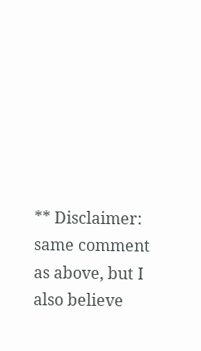** Disclaimer: same comment as above, but I also believe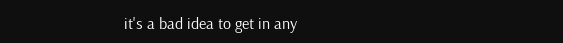it's a bad idea to get in any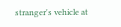stranger's vehicle at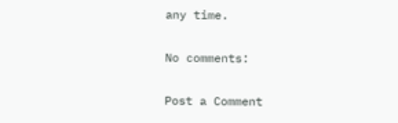any time.

No comments:

Post a Comment